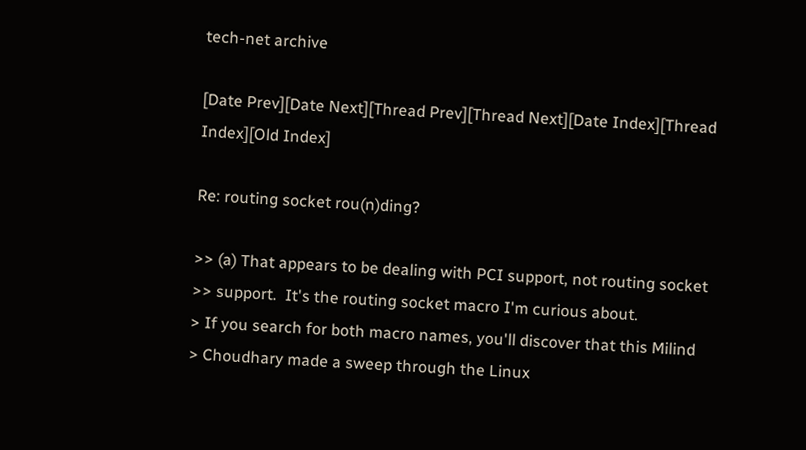tech-net archive

[Date Prev][Date Next][Thread Prev][Thread Next][Date Index][Thread Index][Old Index]

Re: routing socket rou(n)ding?

>> (a) That appears to be dealing with PCI support, not routing socket
>> support.  It's the routing socket macro I'm curious about.
> If you search for both macro names, you'll discover that this Milind
> Choudhary made a sweep through the Linux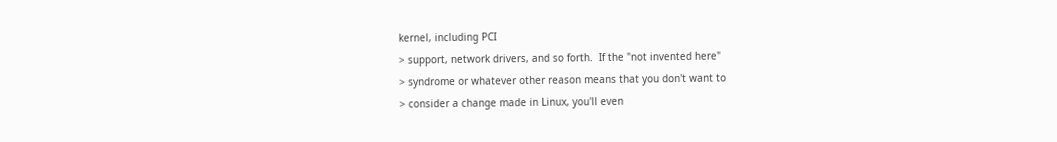kernel, including PCI
> support, network drivers, and so forth.  If the "not invented here"
> syndrome or whatever other reason means that you don't want to
> consider a change made in Linux, you'll even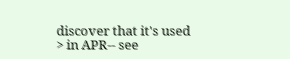discover that it's used
> in APR-- see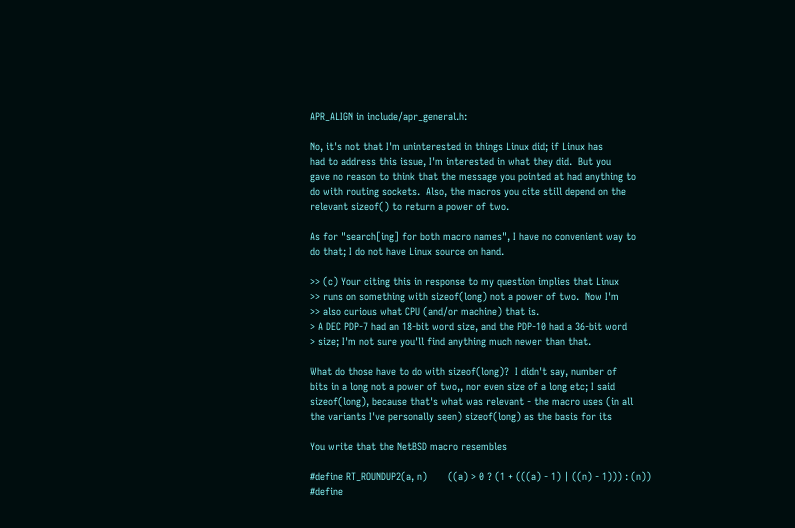APR_ALIGN in include/apr_general.h:

No, it's not that I'm uninterested in things Linux did; if Linux has
had to address this issue, I'm interested in what they did.  But you
gave no reason to think that the message you pointed at had anything to
do with routing sockets.  Also, the macros you cite still depend on the
relevant sizeof() to return a power of two.

As for "search[ing] for both macro names", I have no convenient way to
do that; I do not have Linux source on hand.

>> (c) Your citing this in response to my question implies that Linux
>> runs on something with sizeof(long) not a power of two.  Now I'm
>> also curious what CPU (and/or machine) that is.
> A DEC PDP-7 had an 18-bit word size, and the PDP-10 had a 36-bit word
> size; I'm not sure you'll find anything much newer than that.

What do those have to do with sizeof(long)?  I didn't say, number of
bits in a long not a power of two,, nor even size of a long etc; I said
sizeof(long), because that's what was relevant - the macro uses (in all
the variants I've personally seen) sizeof(long) as the basis for its

You write that the NetBSD macro resembles

#define RT_ROUNDUP2(a, n)       ((a) > 0 ? (1 + (((a) - 1) | ((n) - 1))) : (n))
#define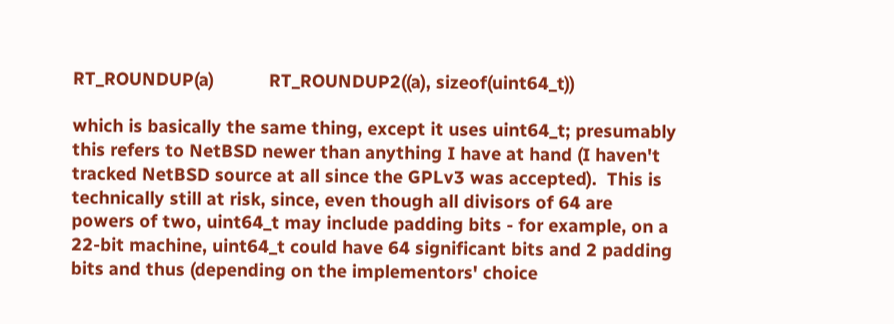RT_ROUNDUP(a)           RT_ROUNDUP2((a), sizeof(uint64_t))

which is basically the same thing, except it uses uint64_t; presumably
this refers to NetBSD newer than anything I have at hand (I haven't
tracked NetBSD source at all since the GPLv3 was accepted).  This is
technically still at risk, since, even though all divisors of 64 are
powers of two, uint64_t may include padding bits - for example, on a
22-bit machine, uint64_t could have 64 significant bits and 2 padding
bits and thus (depending on the implementors' choice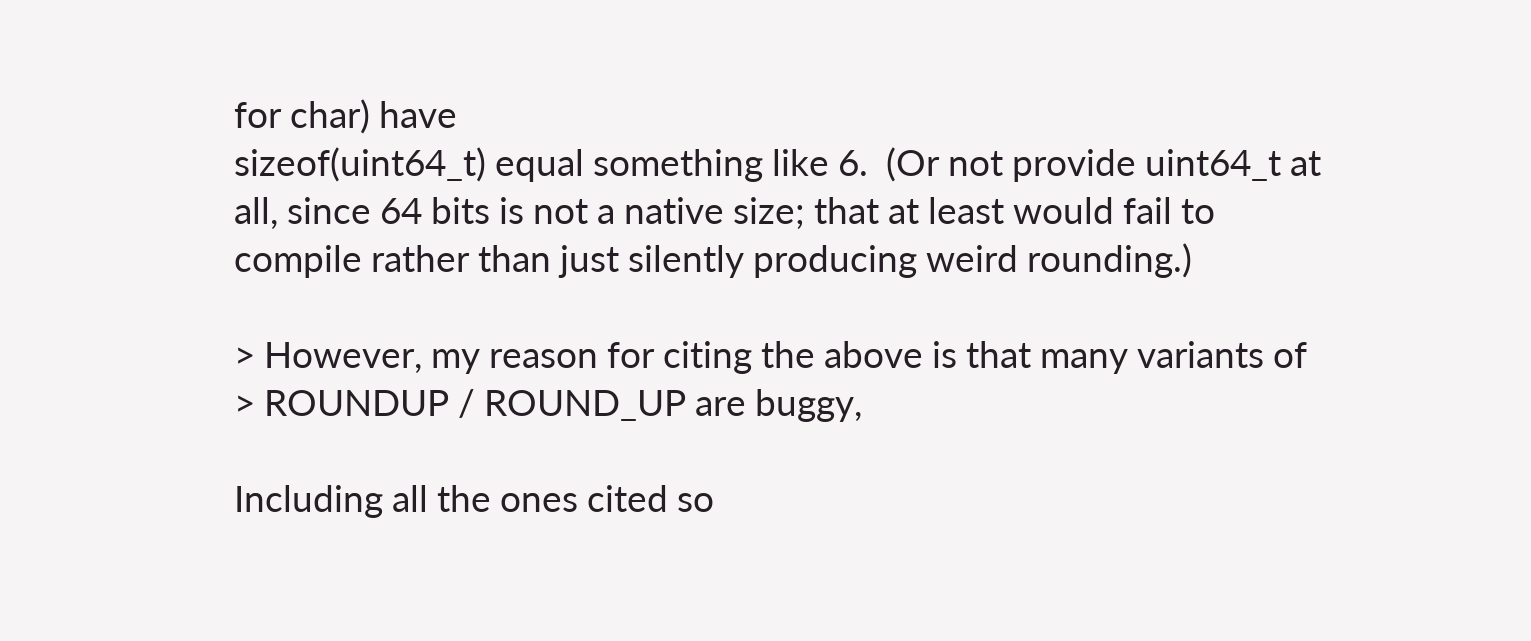for char) have
sizeof(uint64_t) equal something like 6.  (Or not provide uint64_t at
all, since 64 bits is not a native size; that at least would fail to
compile rather than just silently producing weird rounding.)

> However, my reason for citing the above is that many variants of
> ROUNDUP / ROUND_UP are buggy,

Including all the ones cited so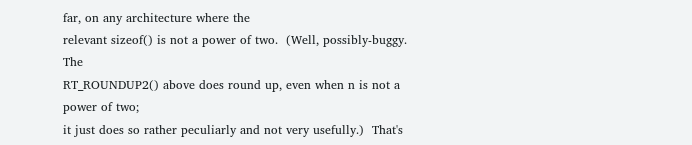far, on any architecture where the
relevant sizeof() is not a power of two.  (Well, possibly-buggy.  The
RT_ROUNDUP2() above does round up, even when n is not a power of two;
it just does so rather peculiarly and not very usefully.)  That's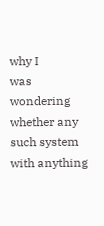why I
was wondering whether any such system with anything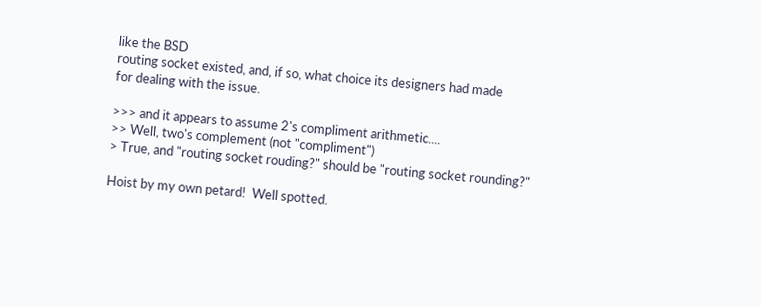like the BSD
routing socket existed, and, if so, what choice its designers had made
for dealing with the issue.

>>> and it appears to assume 2's compliment arithmetic....
>> Well, two's complement (not "compliment")
> True, and "routing socket rouding?" should be "routing socket rounding?"

Hoist by my own petard!  Well spotted.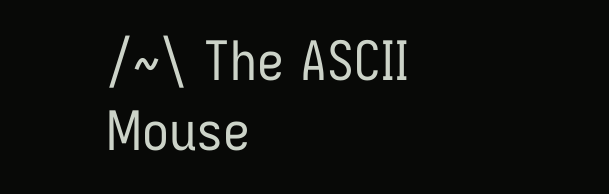/~\ The ASCII                             Mouse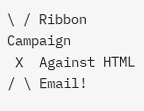\ / Ribbon Campaign
 X  Against HTML
/ \ Email!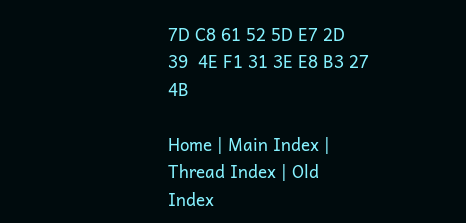7D C8 61 52 5D E7 2D 39  4E F1 31 3E E8 B3 27 4B

Home | Main Index | Thread Index | Old Index